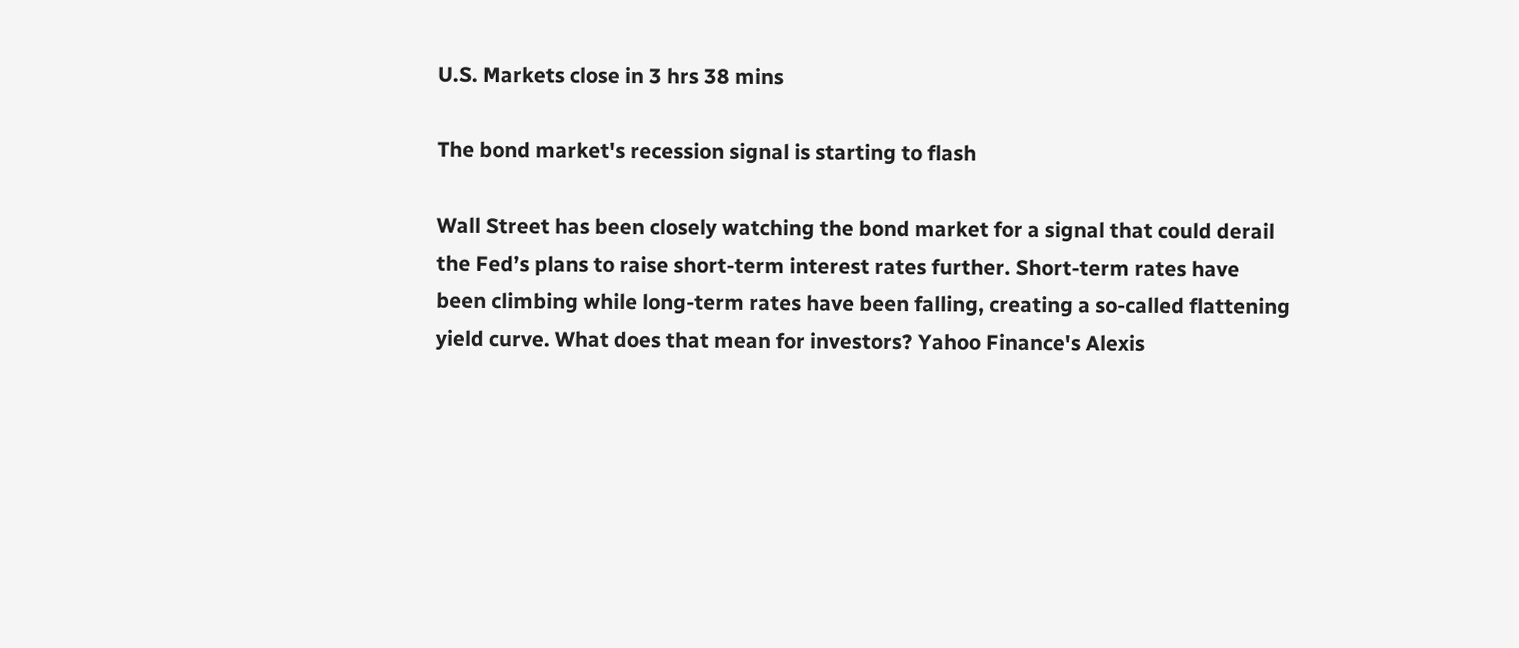U.S. Markets close in 3 hrs 38 mins

The bond market's recession signal is starting to flash

Wall Street has been closely watching the bond market for a signal that could derail the Fed’s plans to raise short-term interest rates further. Short-term rates have been climbing while long-term rates have been falling, creating a so-called flattening yield curve. What does that mean for investors? Yahoo Finance's Alexis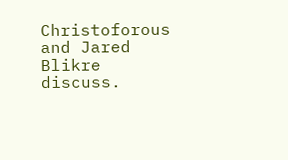Christoforous and Jared Blikre discuss.